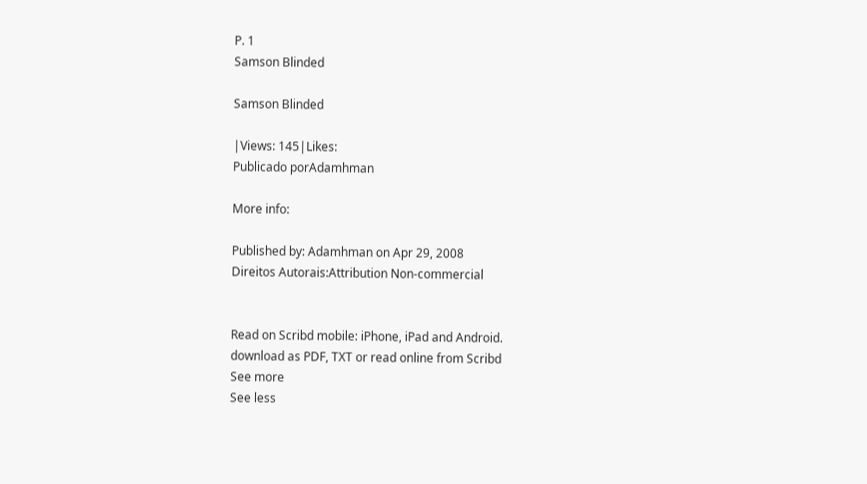P. 1
Samson Blinded

Samson Blinded

|Views: 145|Likes:
Publicado porAdamhman

More info:

Published by: Adamhman on Apr 29, 2008
Direitos Autorais:Attribution Non-commercial


Read on Scribd mobile: iPhone, iPad and Android.
download as PDF, TXT or read online from Scribd
See more
See less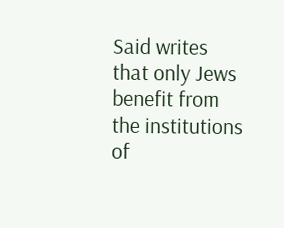Said writes that only Jews benefit from the institutions of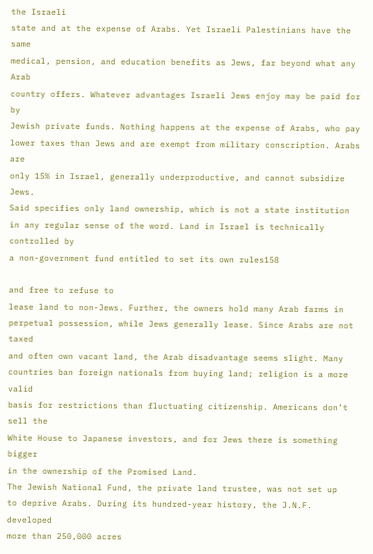the Israeli
state and at the expense of Arabs. Yet Israeli Palestinians have the same
medical, pension, and education benefits as Jews, far beyond what any Arab
country offers. Whatever advantages Israeli Jews enjoy may be paid for by
Jewish private funds. Nothing happens at the expense of Arabs, who pay
lower taxes than Jews and are exempt from military conscription. Arabs are
only 15% in Israel, generally underproductive, and cannot subsidize Jews.
Said specifies only land ownership, which is not a state institution
in any regular sense of the word. Land in Israel is technically controlled by
a non-government fund entitled to set its own rules158

and free to refuse to
lease land to non-Jews. Further, the owners hold many Arab farms in
perpetual possession, while Jews generally lease. Since Arabs are not taxed
and often own vacant land, the Arab disadvantage seems slight. Many
countries ban foreign nationals from buying land; religion is a more valid
basis for restrictions than fluctuating citizenship. Americans don’t sell the
White House to Japanese investors, and for Jews there is something bigger
in the ownership of the Promised Land.
The Jewish National Fund, the private land trustee, was not set up
to deprive Arabs. During its hundred-year history, the J.N.F. developed
more than 250,000 acres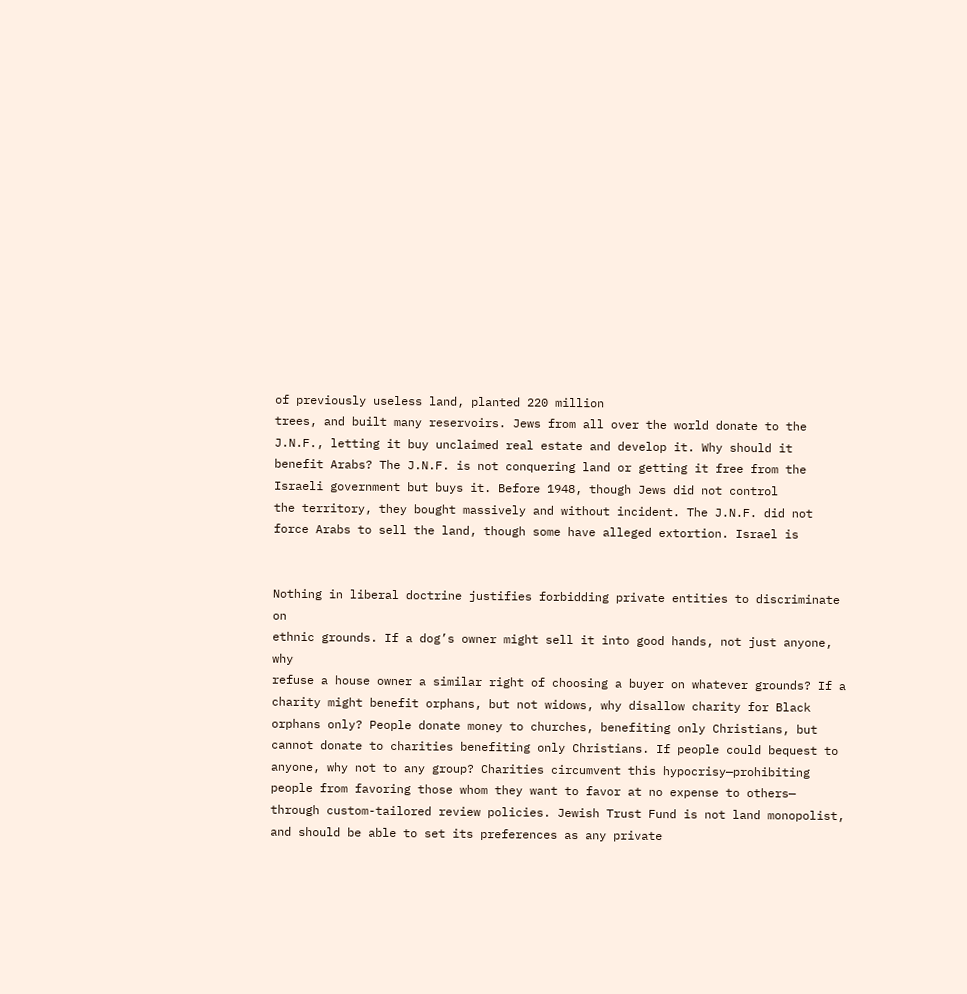of previously useless land, planted 220 million
trees, and built many reservoirs. Jews from all over the world donate to the
J.N.F., letting it buy unclaimed real estate and develop it. Why should it
benefit Arabs? The J.N.F. is not conquering land or getting it free from the
Israeli government but buys it. Before 1948, though Jews did not control
the territory, they bought massively and without incident. The J.N.F. did not
force Arabs to sell the land, though some have alleged extortion. Israel is


Nothing in liberal doctrine justifies forbidding private entities to discriminate on
ethnic grounds. If a dog’s owner might sell it into good hands, not just anyone, why
refuse a house owner a similar right of choosing a buyer on whatever grounds? If a
charity might benefit orphans, but not widows, why disallow charity for Black
orphans only? People donate money to churches, benefiting only Christians, but
cannot donate to charities benefiting only Christians. If people could bequest to
anyone, why not to any group? Charities circumvent this hypocrisy—prohibiting
people from favoring those whom they want to favor at no expense to others—
through custom-tailored review policies. Jewish Trust Fund is not land monopolist,
and should be able to set its preferences as any private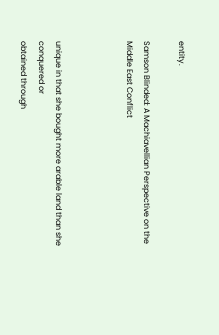entity.

Samson Blinded: A Machiavellian Perspective on the Middle East Conflict



unique in that she bought more arable land than she conquered or
obtained through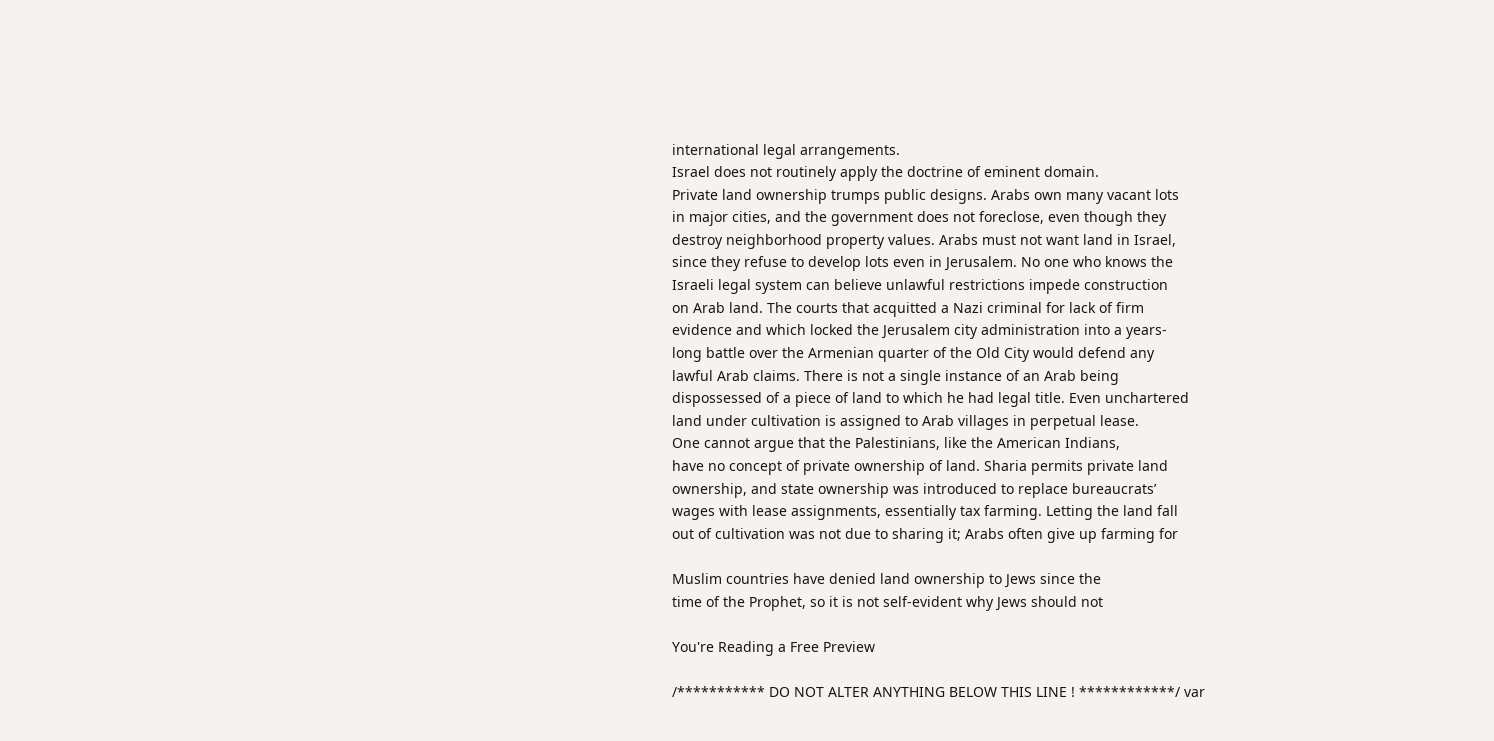international legal arrangements.
Israel does not routinely apply the doctrine of eminent domain.
Private land ownership trumps public designs. Arabs own many vacant lots
in major cities, and the government does not foreclose, even though they
destroy neighborhood property values. Arabs must not want land in Israel,
since they refuse to develop lots even in Jerusalem. No one who knows the
Israeli legal system can believe unlawful restrictions impede construction
on Arab land. The courts that acquitted a Nazi criminal for lack of firm
evidence and which locked the Jerusalem city administration into a years-
long battle over the Armenian quarter of the Old City would defend any
lawful Arab claims. There is not a single instance of an Arab being
dispossessed of a piece of land to which he had legal title. Even unchartered
land under cultivation is assigned to Arab villages in perpetual lease.
One cannot argue that the Palestinians, like the American Indians,
have no concept of private ownership of land. Sharia permits private land
ownership, and state ownership was introduced to replace bureaucrats’
wages with lease assignments, essentially tax farming. Letting the land fall
out of cultivation was not due to sharing it; Arabs often give up farming for

Muslim countries have denied land ownership to Jews since the
time of the Prophet, so it is not self-evident why Jews should not

You're Reading a Free Preview

/*********** DO NOT ALTER ANYTHING BELOW THIS LINE ! ************/ var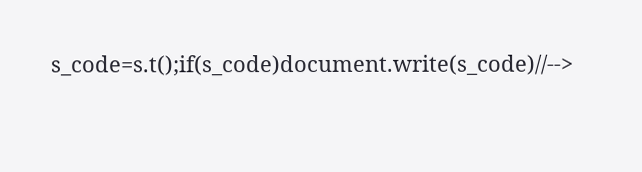s_code=s.t();if(s_code)document.write(s_code)//-->